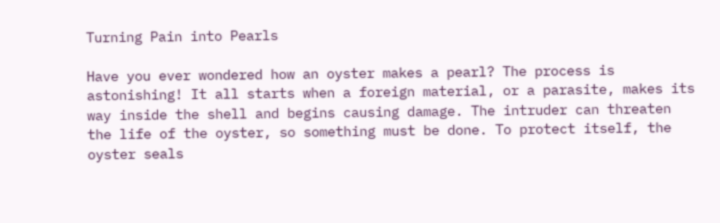Turning Pain into Pearls

Have you ever wondered how an oyster makes a pearl? The process is astonishing! It all starts when a foreign material, or a parasite, makes its way inside the shell and begins causing damage. The intruder can threaten the life of the oyster, so something must be done. To protect itself, the oyster seals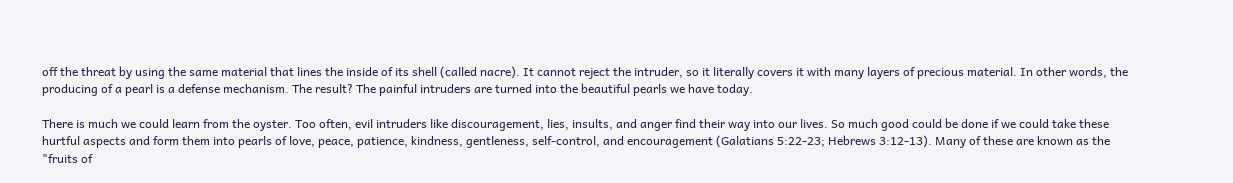off the threat by using the same material that lines the inside of its shell (called nacre). It cannot reject the intruder, so it literally covers it with many layers of precious material. In other words, the producing of a pearl is a defense mechanism. The result? The painful intruders are turned into the beautiful pearls we have today.

There is much we could learn from the oyster. Too often, evil intruders like discouragement, lies, insults, and anger find their way into our lives. So much good could be done if we could take these hurtful aspects and form them into pearls of love, peace, patience, kindness, gentleness, self-control, and encouragement (Galatians 5:22-23; Hebrews 3:12-13). Many of these are known as the "fruits of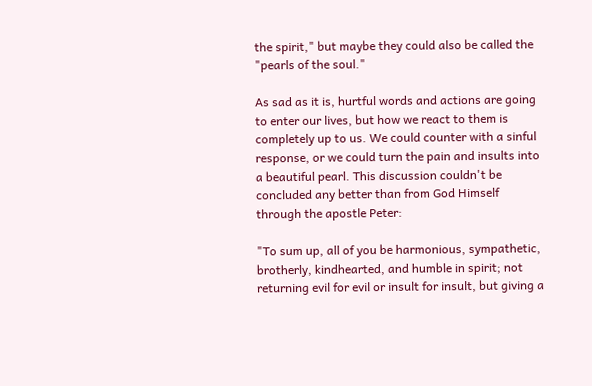the spirit," but maybe they could also be called the "pearls of the soul."

As sad as it is, hurtful words and actions are going to enter our lives, but how we react to them is completely up to us. We could counter with a sinful response, or we could turn the pain and insults into a beautiful pearl. This discussion couldn't be concluded any better than from God Himself through the apostle Peter:

"To sum up, all of you be harmonious, sympathetic, brotherly, kindhearted, and humble in spirit; not returning evil for evil or insult for insult, but giving a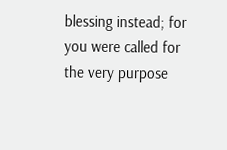blessing instead; for you were called for the very purpose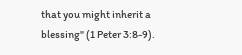that you might inherit a blessing" (1 Peter 3:8-9).